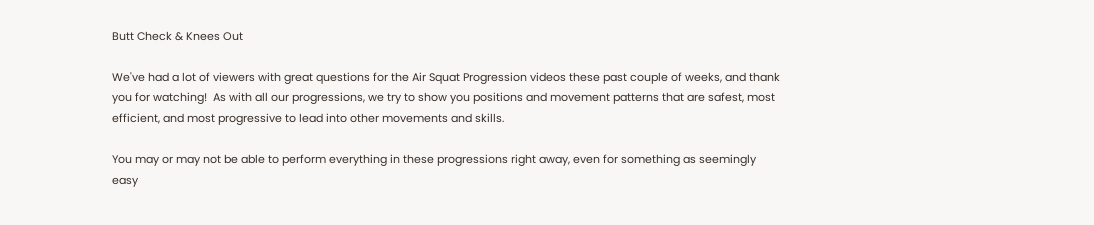Butt Check & Knees Out

We've had a lot of viewers with great questions for the Air Squat Progression videos these past couple of weeks, and thank you for watching!  As with all our progressions, we try to show you positions and movement patterns that are safest, most efficient, and most progressive to lead into other movements and skills.

You may or may not be able to perform everything in these progressions right away, even for something as seemingly easy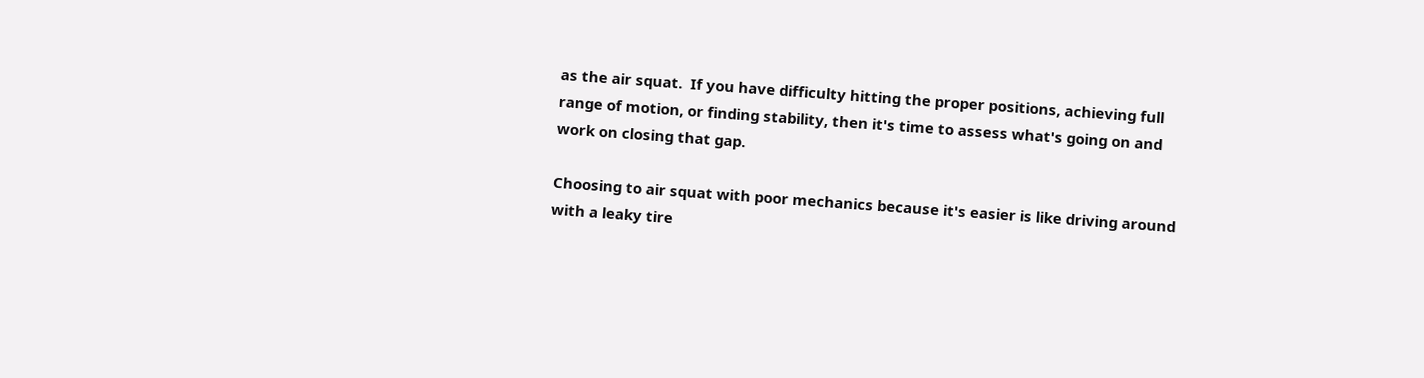as the air squat.  If you have difficulty hitting the proper positions, achieving full range of motion, or finding stability, then it's time to assess what's going on and work on closing that gap.

Choosing to air squat with poor mechanics because it's easier is like driving around with a leaky tire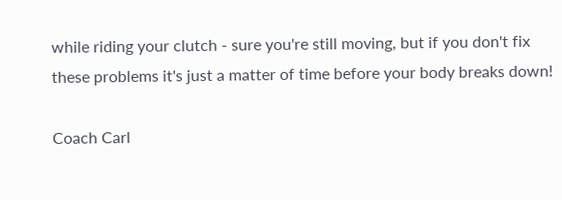while riding your clutch - sure you're still moving, but if you don't fix these problems it's just a matter of time before your body breaks down!

Coach Carl